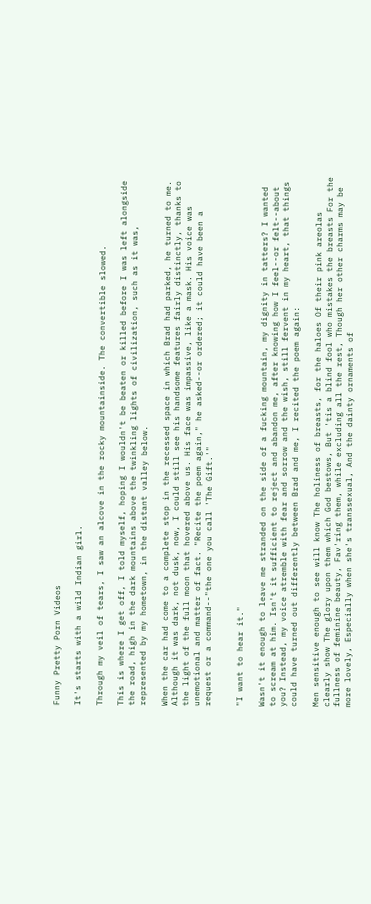Funny Pretty Porn Videos

It's starts with a wild Indian girl.

Through my veil of tears, I saw an alcove in the rocky mountainside. The convertible slowed.

This is where I get off, I told myself, hoping I wouldn't be beaten or killed before I was left alongside the road, high in the dark mountains above the twinkling lights of civilization, such as it was, represented by my hometown, in the distant valley below.

When the car had come to a complete stop in the recessed space in which Brad had parked, he turned to me. Although it was dark, not dusk, now, I could still see his handsome features fairly distinctly, thanks to the light of the full moon that hovered above us. His face was impassive, like a mask. His voice was unemotional and matter of fact. "Recite the poem again," he asked--or ordered; it could have been a request or a command--"the one you call 'The Gift.'"


"I want to hear it."

Wasn't it enough to leave me stranded on the side of a fucking mountain, my dignity in tatters? I wanted to scream at him. Isn't it sufficient to reject and abandon me, after knowing how I feel--or felt--about you? Instead, my voice atremble with fear and sorrow and the wish, still fervent in my heart, that things could have turned out differently between Brad and me, I recited the poem again:

Men sensitive enough to see will know The holiness of breasts, for the haloes Of their pink areolas clearly show The glory upon them which God bestows, But 'tis a blind fool who mistakes the breasts For the fullness of feminine beauty, Fav'ring them, while excluding all the rest, Though her other charms may be more lovely, Especially when she's transsexual, And the dainty ornaments of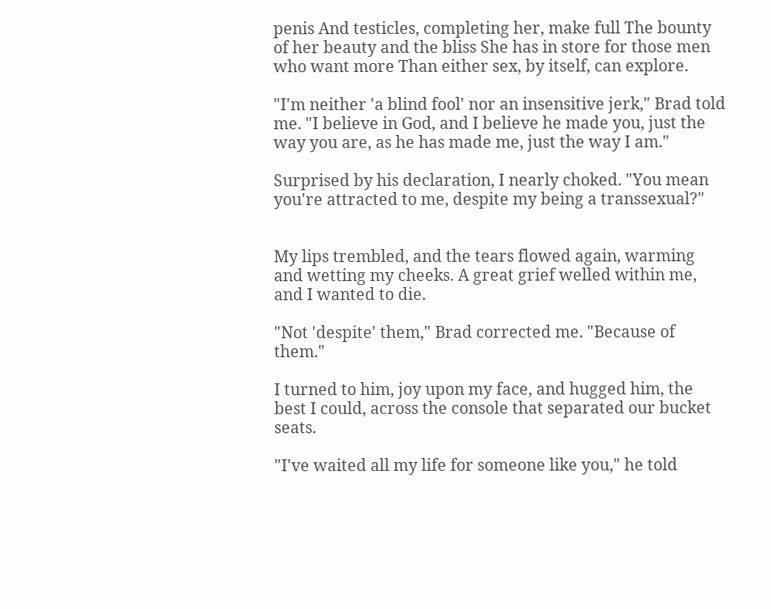penis And testicles, completing her, make full The bounty of her beauty and the bliss She has in store for those men who want more Than either sex, by itself, can explore.

"I'm neither 'a blind fool' nor an insensitive jerk," Brad told me. "I believe in God, and I believe he made you, just the way you are, as he has made me, just the way I am."

Surprised by his declaration, I nearly choked. "You mean you're attracted to me, despite my being a transsexual?"


My lips trembled, and the tears flowed again, warming and wetting my cheeks. A great grief welled within me, and I wanted to die.

"Not 'despite' them," Brad corrected me. "Because of them."

I turned to him, joy upon my face, and hugged him, the best I could, across the console that separated our bucket seats.

"I've waited all my life for someone like you," he told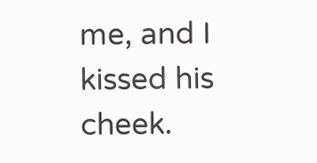me, and I kissed his cheek.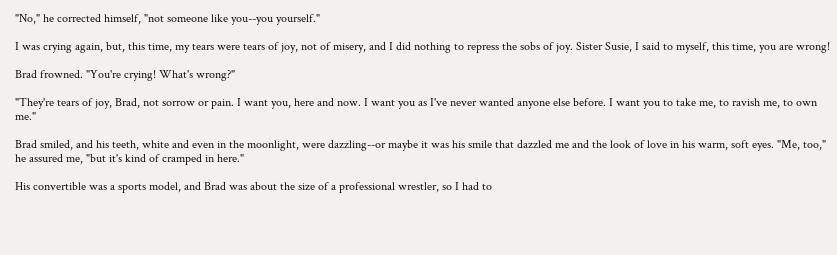"No," he corrected himself, "not someone like you--you yourself."

I was crying again, but, this time, my tears were tears of joy, not of misery, and I did nothing to repress the sobs of joy. Sister Susie, I said to myself, this time, you are wrong!

Brad frowned. "You're crying! What's wrong?"

"They're tears of joy, Brad, not sorrow or pain. I want you, here and now. I want you as I've never wanted anyone else before. I want you to take me, to ravish me, to own me."

Brad smiled, and his teeth, white and even in the moonlight, were dazzling--or maybe it was his smile that dazzled me and the look of love in his warm, soft eyes. "Me, too," he assured me, "but it's kind of cramped in here."

His convertible was a sports model, and Brad was about the size of a professional wrestler, so I had to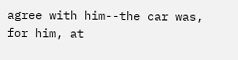agree with him--the car was, for him, at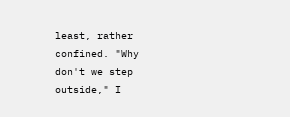least, rather confined. "Why don't we step outside," I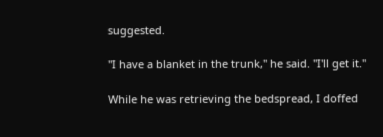suggested.

"I have a blanket in the trunk," he said. "I'll get it."

While he was retrieving the bedspread, I doffed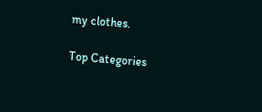my clothes.

Top Categories